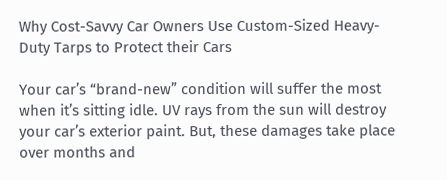Why Cost-Savvy Car Owners Use Custom-Sized Heavy-Duty Tarps to Protect their Cars

Your car’s “brand-new” condition will suffer the most when it’s sitting idle. UV rays from the sun will destroy your car’s exterior paint. But, these damages take place over months and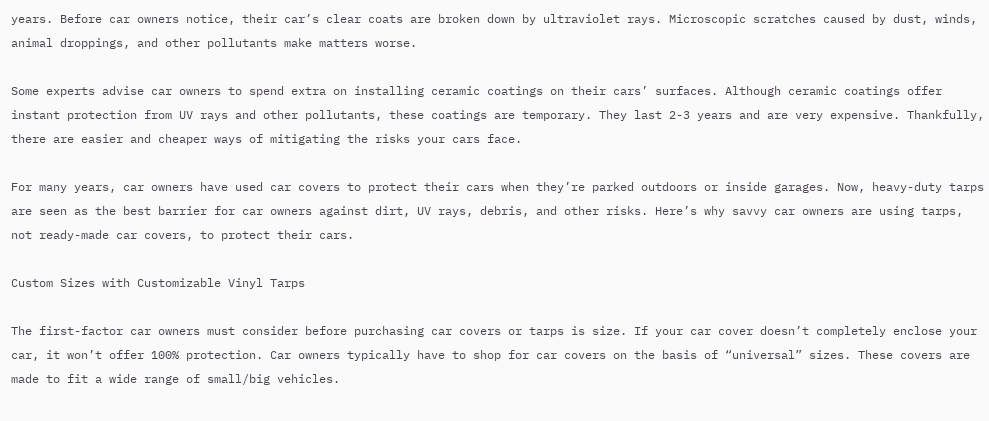years. Before car owners notice, their car’s clear coats are broken down by ultraviolet rays. Microscopic scratches caused by dust, winds, animal droppings, and other pollutants make matters worse.

Some experts advise car owners to spend extra on installing ceramic coatings on their cars’ surfaces. Although ceramic coatings offer instant protection from UV rays and other pollutants, these coatings are temporary. They last 2-3 years and are very expensive. Thankfully, there are easier and cheaper ways of mitigating the risks your cars face.

For many years, car owners have used car covers to protect their cars when they’re parked outdoors or inside garages. Now, heavy-duty tarps are seen as the best barrier for car owners against dirt, UV rays, debris, and other risks. Here’s why savvy car owners are using tarps, not ready-made car covers, to protect their cars.

Custom Sizes with Customizable Vinyl Tarps

The first-factor car owners must consider before purchasing car covers or tarps is size. If your car cover doesn’t completely enclose your car, it won’t offer 100% protection. Car owners typically have to shop for car covers on the basis of “universal” sizes. These covers are made to fit a wide range of small/big vehicles.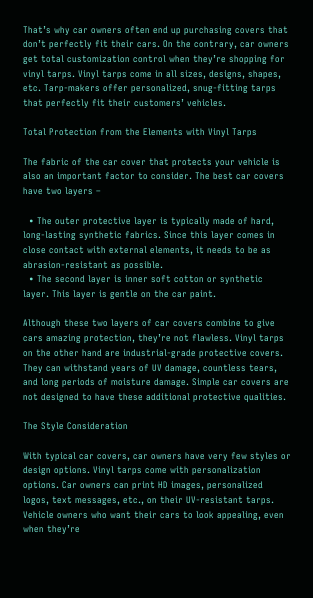That’s why car owners often end up purchasing covers that don’t perfectly fit their cars. On the contrary, car owners get total customization control when they’re shopping for vinyl tarps. Vinyl tarps come in all sizes, designs, shapes, etc. Tarp-makers offer personalized, snug-fitting tarps that perfectly fit their customers’ vehicles.

Total Protection from the Elements with Vinyl Tarps

The fabric of the car cover that protects your vehicle is also an important factor to consider. The best car covers have two layers –

  • The outer protective layer is typically made of hard, long-lasting synthetic fabrics. Since this layer comes in close contact with external elements, it needs to be as abrasion-resistant as possible.
  • The second layer is inner soft cotton or synthetic layer. This layer is gentle on the car paint.

Although these two layers of car covers combine to give cars amazing protection, they’re not flawless. Vinyl tarps on the other hand are industrial-grade protective covers. They can withstand years of UV damage, countless tears, and long periods of moisture damage. Simple car covers are not designed to have these additional protective qualities.

The Style Consideration

With typical car covers, car owners have very few styles or design options. Vinyl tarps come with personalization options. Car owners can print HD images, personalized logos, text messages, etc., on their UV-resistant tarps. Vehicle owners who want their cars to look appealing, even when they’re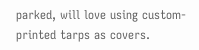parked, will love using custom-printed tarps as covers.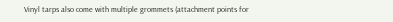Vinyl tarps also come with multiple grommets (attachment points for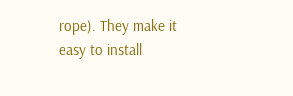rope). They make it easy to install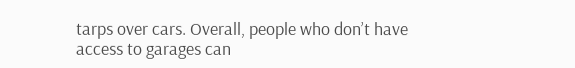tarps over cars. Overall, people who don’t have access to garages can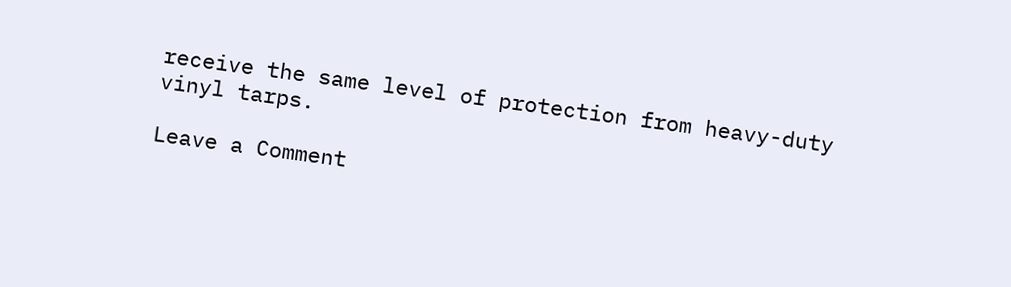receive the same level of protection from heavy-duty vinyl tarps.

Leave a Comment